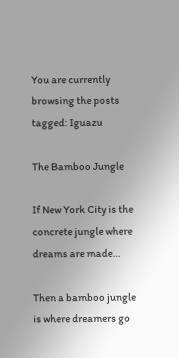You are currently browsing the posts tagged: Iguazu

The Bamboo Jungle

If New York City is the concrete jungle where dreams are made…

Then a bamboo jungle is where dreamers go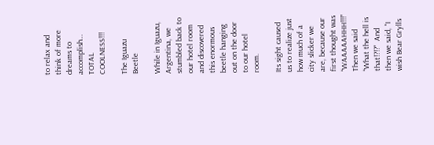to relax and think of more dreams to accomplish… TOTAL COOLNESS!!!

The Iguazu Beetle

While in Iguazu, Argentina, we stumbled back to our hotel room and discovered this enormous beetle hanging out on the door to our hotel room.

Its sight caused us to realize just how much of a city slicker we are, because our first thought was “WAAAAAHHH!!!”  Then we said “What the hell is that!?!?”  And then we said, “I wish Bear Grylls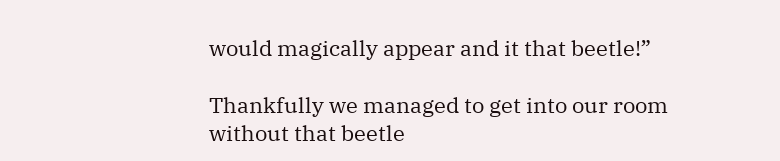would magically appear and it that beetle!”

Thankfully we managed to get into our room without that beetle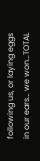following us, or laying eggs in our ears… we won…TOTAL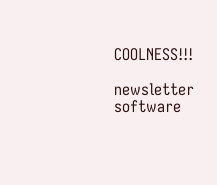COOLNESS!!!

newsletter software